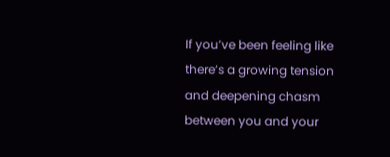If you’ve been feeling like there’s a growing tension and deepening chasm between you and your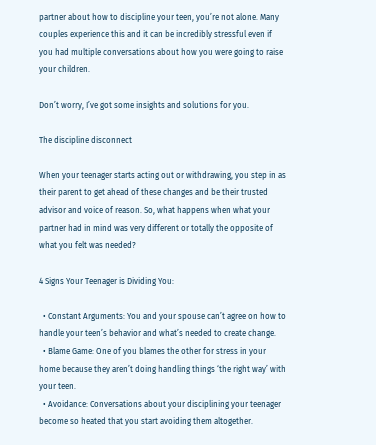partner about how to discipline your teen, you’re not alone. Many couples experience this and it can be incredibly stressful even if you had multiple conversations about how you were going to raise your children.

Don’t worry, I’ve got some insights and solutions for you.

The discipline disconnect

When your teenager starts acting out or withdrawing, you step in as their parent to get ahead of these changes and be their trusted advisor and voice of reason. So, what happens when what your partner had in mind was very different or totally the opposite of what you felt was needed?

4 Signs Your Teenager is Dividing You:

  • Constant Arguments: You and your spouse can’t agree on how to handle your teen’s behavior and what’s needed to create change.
  • Blame Game: One of you blames the other for stress in your home because they aren’t doing handling things ‘the right way’ with your teen.
  • Avoidance: Conversations about your disciplining your teenager become so heated that you start avoiding them altogether.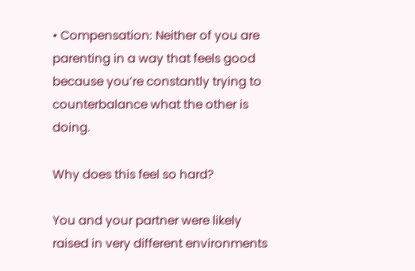• Compensation: Neither of you are parenting in a way that feels good because you’re constantly trying to counterbalance what the other is doing.

Why does this feel so hard?

You and your partner were likely raised in very different environments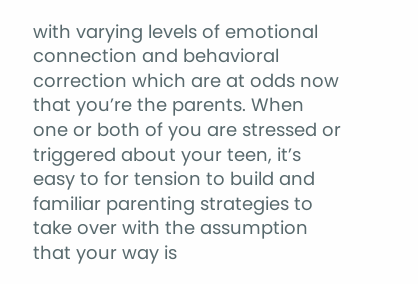with varying levels of emotional connection and behavioral correction which are at odds now that you’re the parents. When one or both of you are stressed or triggered about your teen, it’s easy to for tension to build and familiar parenting strategies to take over with the assumption that your way is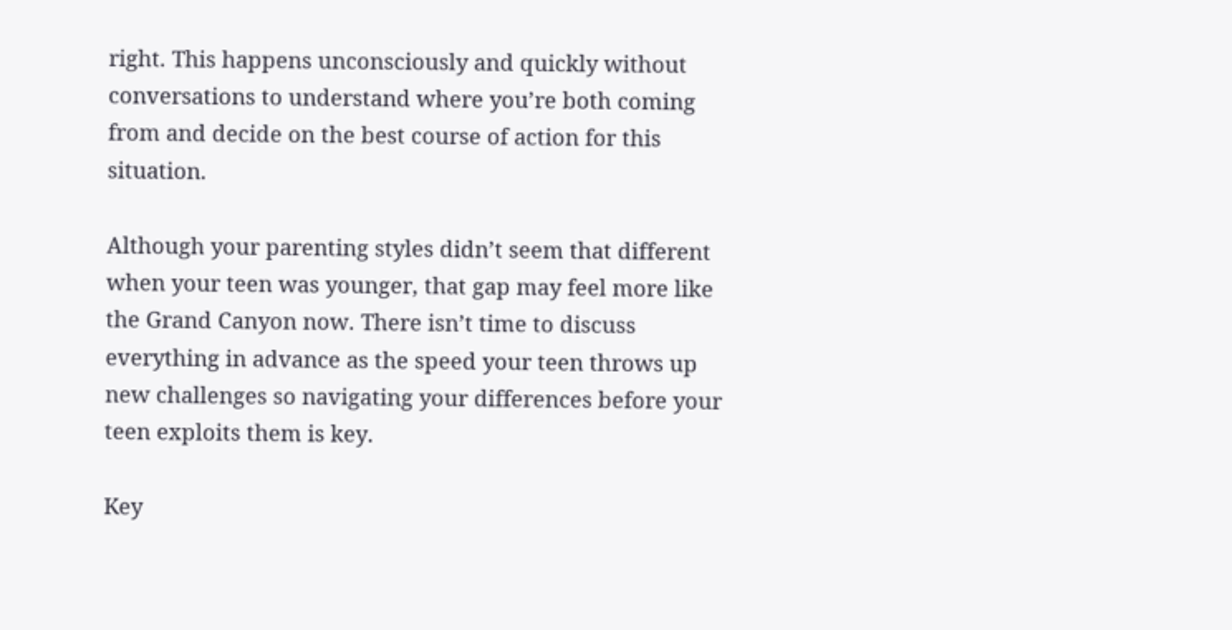right. This happens unconsciously and quickly without conversations to understand where you’re both coming from and decide on the best course of action for this situation.

Although your parenting styles didn’t seem that different when your teen was younger, that gap may feel more like the Grand Canyon now. There isn’t time to discuss everything in advance as the speed your teen throws up new challenges so navigating your differences before your teen exploits them is key.

Key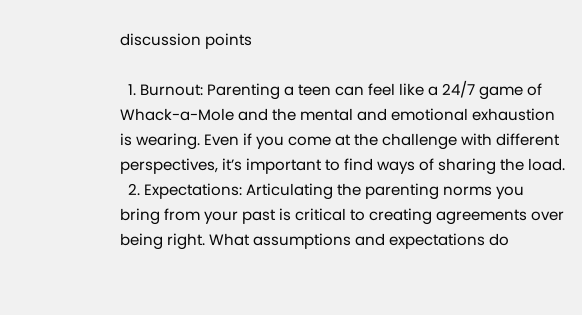discussion points

  1. Burnout: Parenting a teen can feel like a 24/7 game of Whack-a-Mole and the mental and emotional exhaustion is wearing. Even if you come at the challenge with different perspectives, it’s important to find ways of sharing the load.
  2. Expectations: Articulating the parenting norms you bring from your past is critical to creating agreements over being right. What assumptions and expectations do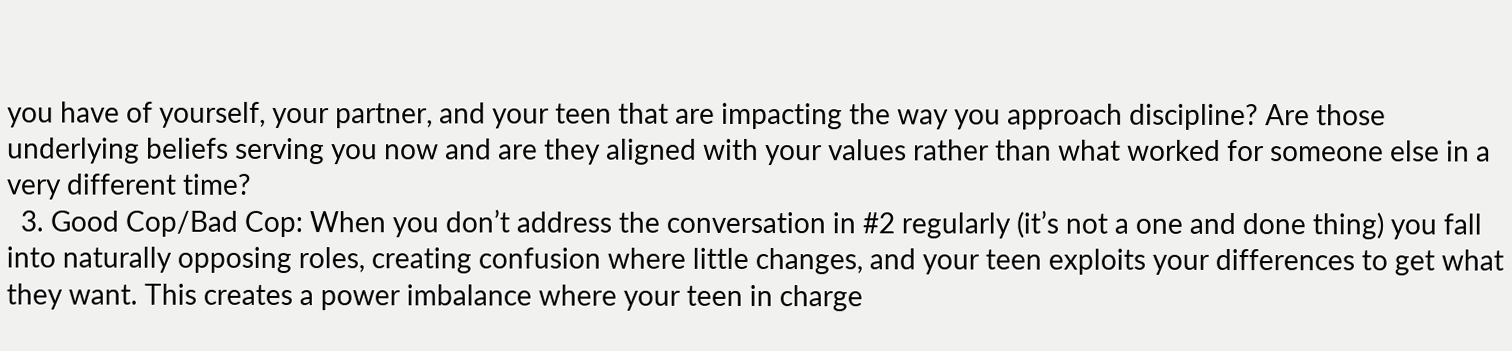you have of yourself, your partner, and your teen that are impacting the way you approach discipline? Are those underlying beliefs serving you now and are they aligned with your values rather than what worked for someone else in a very different time?
  3. Good Cop/Bad Cop: When you don’t address the conversation in #2 regularly (it’s not a one and done thing) you fall into naturally opposing roles, creating confusion where little changes, and your teen exploits your differences to get what they want. This creates a power imbalance where your teen in charge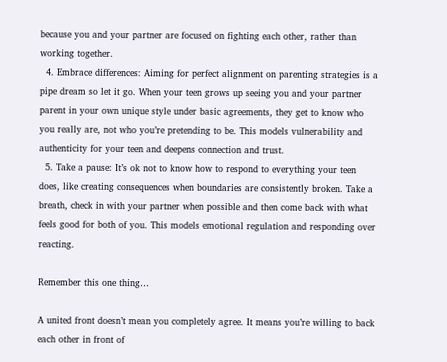because you and your partner are focused on fighting each other, rather than working together.
  4. Embrace differences: Aiming for perfect alignment on parenting strategies is a pipe dream so let it go. When your teen grows up seeing you and your partner parent in your own unique style under basic agreements, they get to know who you really are, not who you’re pretending to be. This models vulnerability and authenticity for your teen and deepens connection and trust.
  5. Take a pause: It’s ok not to know how to respond to everything your teen does, like creating consequences when boundaries are consistently broken. Take a breath, check in with your partner when possible and then come back with what feels good for both of you. This models emotional regulation and responding over reacting.

Remember this one thing…

A united front doesn’t mean you completely agree. It means you’re willing to back each other in front of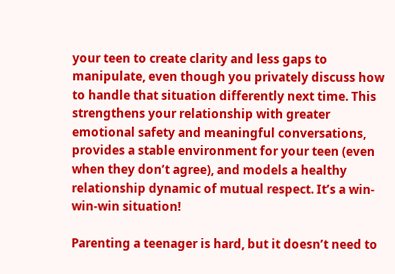your teen to create clarity and less gaps to manipulate, even though you privately discuss how to handle that situation differently next time. This strengthens your relationship with greater emotional safety and meaningful conversations, provides a stable environment for your teen (even when they don’t agree), and models a healthy relationship dynamic of mutual respect. It’s a win-win-win situation!

Parenting a teenager is hard, but it doesn’t need to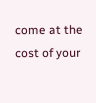come at the cost of your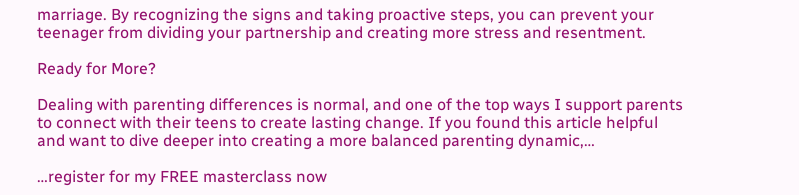marriage. By recognizing the signs and taking proactive steps, you can prevent your teenager from dividing your partnership and creating more stress and resentment.

Ready for More?

Dealing with parenting differences is normal, and one of the top ways I support parents to connect with their teens to create lasting change. If you found this article helpful and want to dive deeper into creating a more balanced parenting dynamic,…

…register for my FREE masterclass now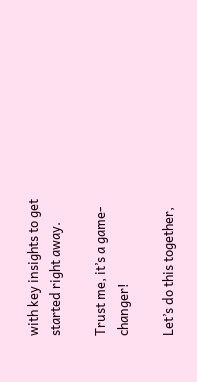with key insights to get started right away.

Trust me, it’s a game-changer!

Let’s do this together,